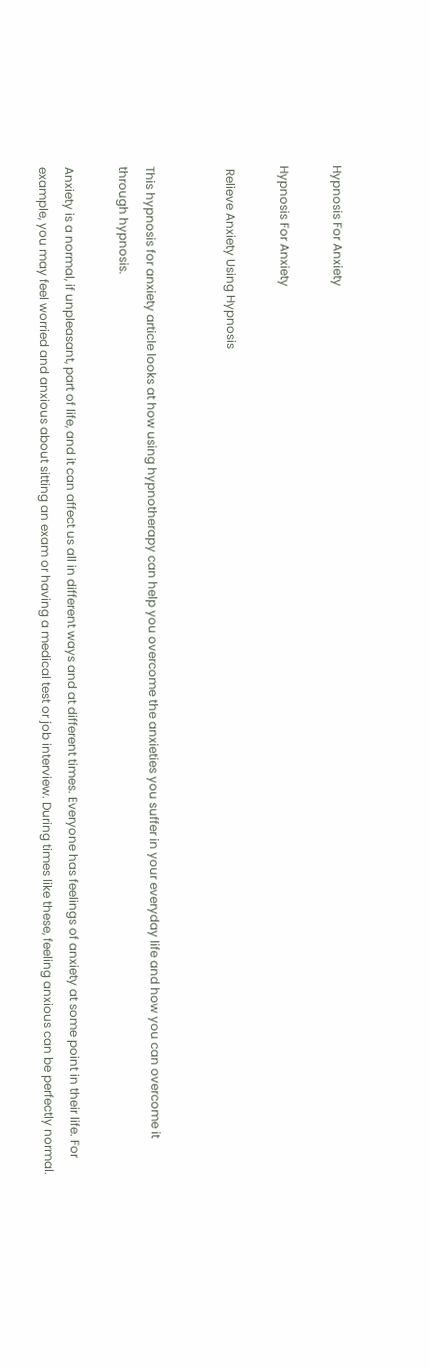Hypnosis For Anxiety

Hypnosis For Anxiety

 Relieve Anxiety Using Hypnosis


This hypnosis for anxiety article looks at how using hypnotherapy can help you overcome the anxieties you suffer in your everyday life and how you can overcome it through hypnosis.

Anxiety is a normal, if unpleasant, part of life, and it can affect us all in different ways and at different times. Everyone has feelings of anxiety at some point in their life. For example, you may feel worried and anxious about sitting an exam or having a medical test or job interview. During times like these, feeling anxious can be perfectly normal.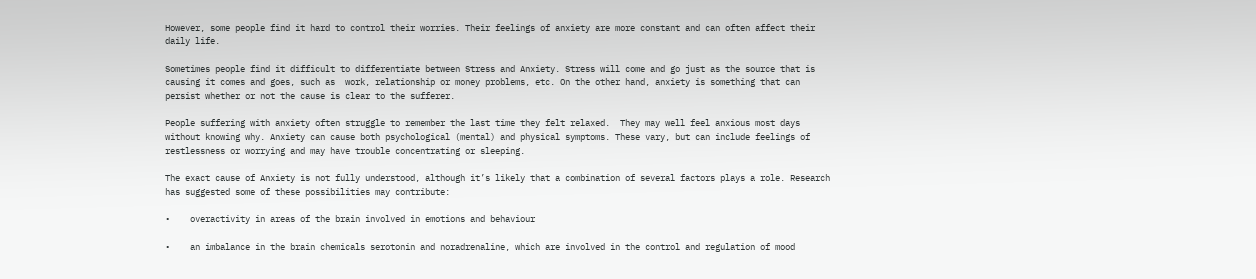However, some people find it hard to control their worries. Their feelings of anxiety are more constant and can often affect their daily life.

Sometimes people find it difficult to differentiate between Stress and Anxiety. Stress will come and go just as the source that is causing it comes and goes, such as  work, relationship or money problems, etc. On the other hand, anxiety is something that can persist whether or not the cause is clear to the sufferer.

People suffering with anxiety often struggle to remember the last time they felt relaxed.  They may well feel anxious most days without knowing why. Anxiety can cause both psychological (mental) and physical symptoms. These vary, but can include feelings of restlessness or worrying and may have trouble concentrating or sleeping.

The exact cause of Anxiety is not fully understood, although it’s likely that a combination of several factors plays a role. Research has suggested some of these possibilities may contribute:

•    overactivity in areas of the brain involved in emotions and behaviour

•    an imbalance in the brain chemicals serotonin and noradrenaline, which are involved in the control and regulation of mood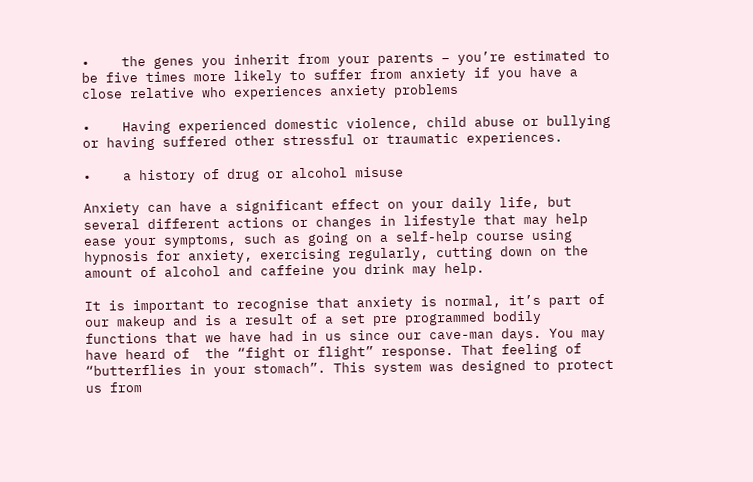•    the genes you inherit from your parents – you’re estimated to be five times more likely to suffer from anxiety if you have a close relative who experiences anxiety problems

•    Having experienced domestic violence, child abuse or bullying or having suffered other stressful or traumatic experiences.

•    a history of drug or alcohol misuse

Anxiety can have a significant effect on your daily life, but several different actions or changes in lifestyle that may help ease your symptoms, such as going on a self-help course using hypnosis for anxiety, exercising regularly, cutting down on the amount of alcohol and caffeine you drink may help.

It is important to recognise that anxiety is normal, it’s part of our makeup and is a result of a set pre programmed bodily functions that we have had in us since our cave-man days. You may have heard of  the “fight or flight” response. That feeling of “butterflies in your stomach”. This system was designed to protect us from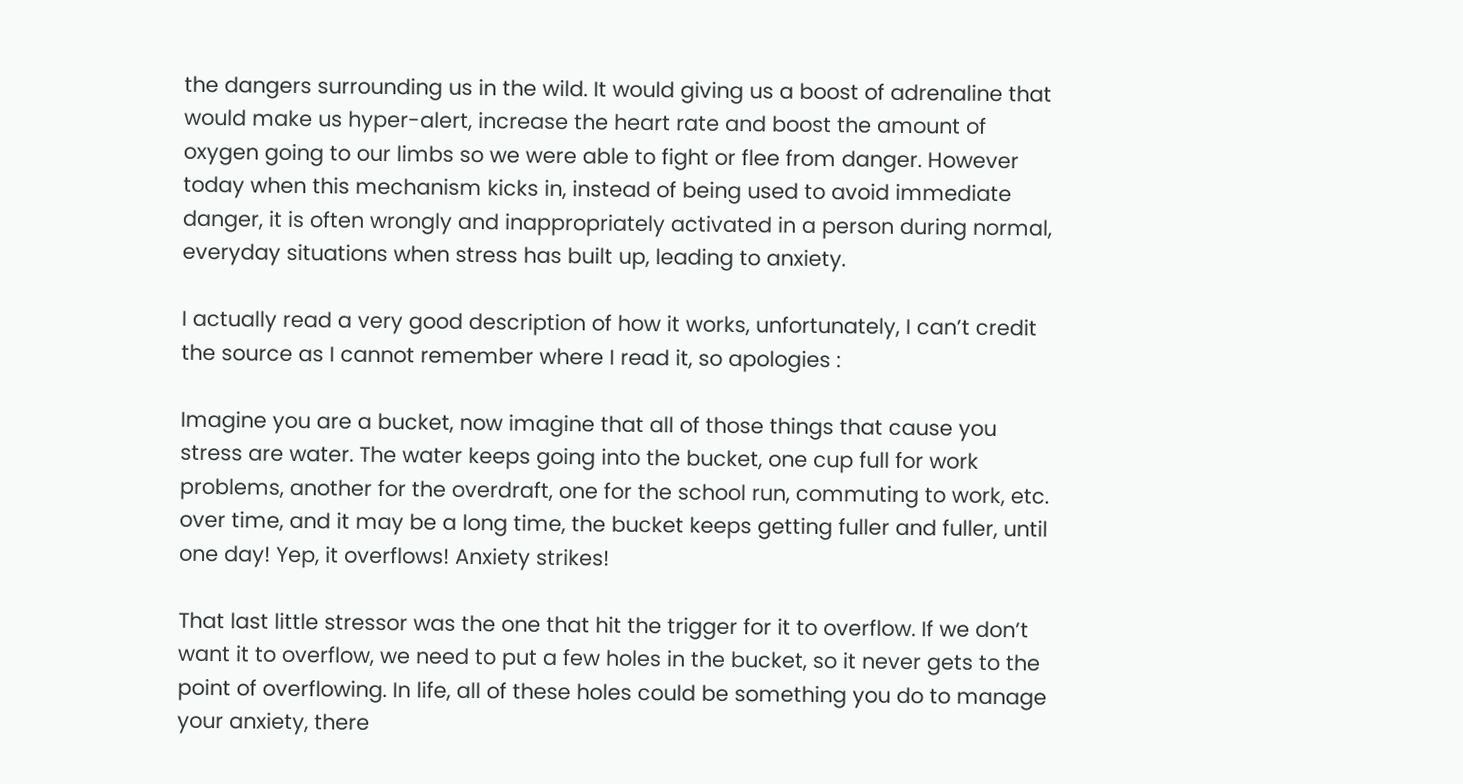the dangers surrounding us in the wild. It would giving us a boost of adrenaline that would make us hyper-alert, increase the heart rate and boost the amount of oxygen going to our limbs so we were able to fight or flee from danger. However today when this mechanism kicks in, instead of being used to avoid immediate danger, it is often wrongly and inappropriately activated in a person during normal, everyday situations when stress has built up, leading to anxiety.

I actually read a very good description of how it works, unfortunately, I can’t credit the source as I cannot remember where I read it, so apologies :

Imagine you are a bucket, now imagine that all of those things that cause you stress are water. The water keeps going into the bucket, one cup full for work problems, another for the overdraft, one for the school run, commuting to work, etc. over time, and it may be a long time, the bucket keeps getting fuller and fuller, until one day! Yep, it overflows! Anxiety strikes!

That last little stressor was the one that hit the trigger for it to overflow. If we don’t want it to overflow, we need to put a few holes in the bucket, so it never gets to the point of overflowing. In life, all of these holes could be something you do to manage your anxiety, there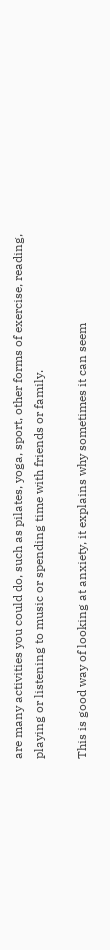are many activities you could do, such as pilates, yoga, sport, other forms of exercise, reading, playing or listening to music or spending time with friends or family.

This is good way of looking at anxiety, it explains why sometimes it can seem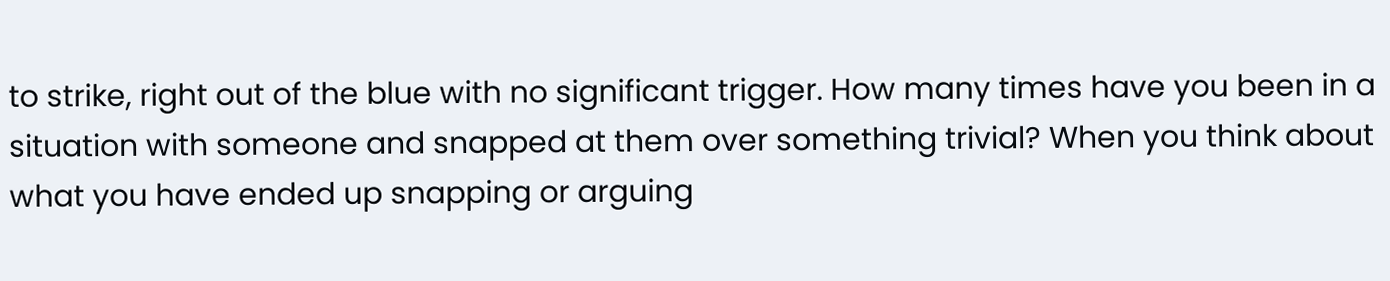to strike, right out of the blue with no significant trigger. How many times have you been in a situation with someone and snapped at them over something trivial? When you think about what you have ended up snapping or arguing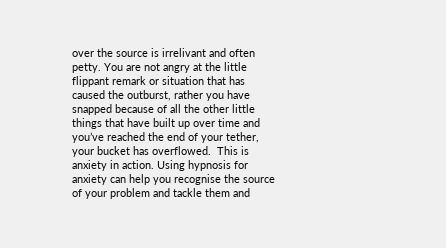over the source is irrelivant and often petty. You are not angry at the little flippant remark or situation that has caused the outburst, rather you have snapped because of all the other little things that have built up over time and you’ve reached the end of your tether, your bucket has overflowed.  This is anxiety in action. Using hypnosis for anxiety can help you recognise the source of your problem and tackle them and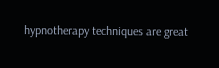hypnotherapy techniques are great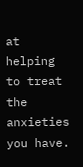at helping to treat the anxieties you have.